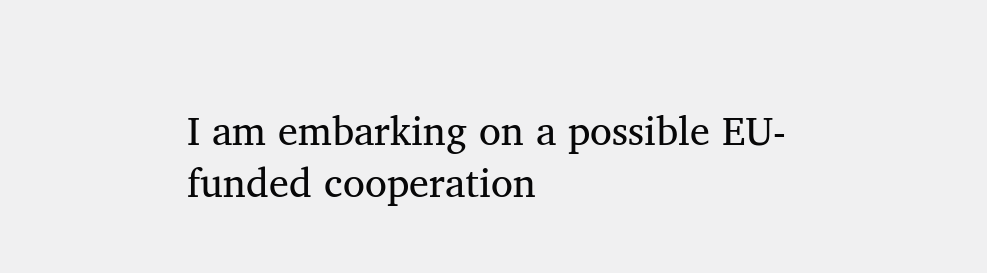I am embarking on a possible EU-funded cooperation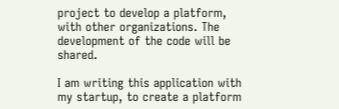project to develop a platform, with other organizations. The development of the code will be shared.

I am writing this application with my startup, to create a platform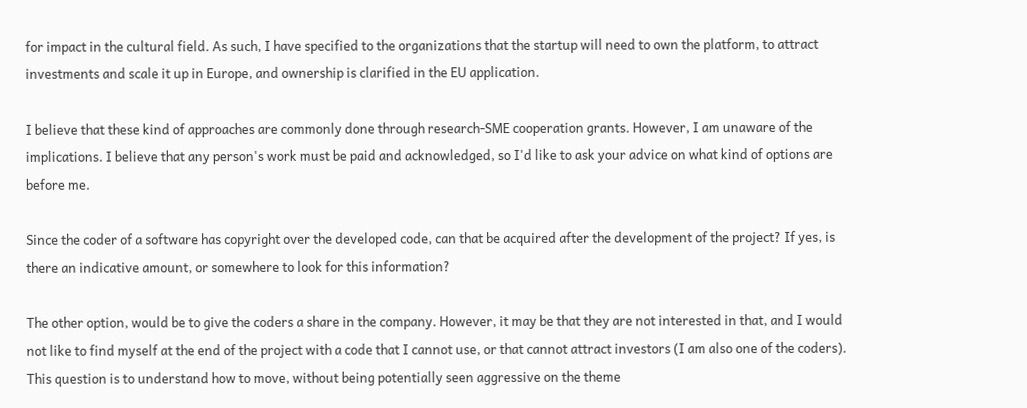for impact in the cultural field. As such, I have specified to the organizations that the startup will need to own the platform, to attract investments and scale it up in Europe, and ownership is clarified in the EU application.

I believe that these kind of approaches are commonly done through research-SME cooperation grants. However, I am unaware of the implications. I believe that any person's work must be paid and acknowledged, so I'd like to ask your advice on what kind of options are before me.

Since the coder of a software has copyright over the developed code, can that be acquired after the development of the project? If yes, is there an indicative amount, or somewhere to look for this information?

The other option, would be to give the coders a share in the company. However, it may be that they are not interested in that, and I would not like to find myself at the end of the project with a code that I cannot use, or that cannot attract investors (I am also one of the coders). This question is to understand how to move, without being potentially seen aggressive on the theme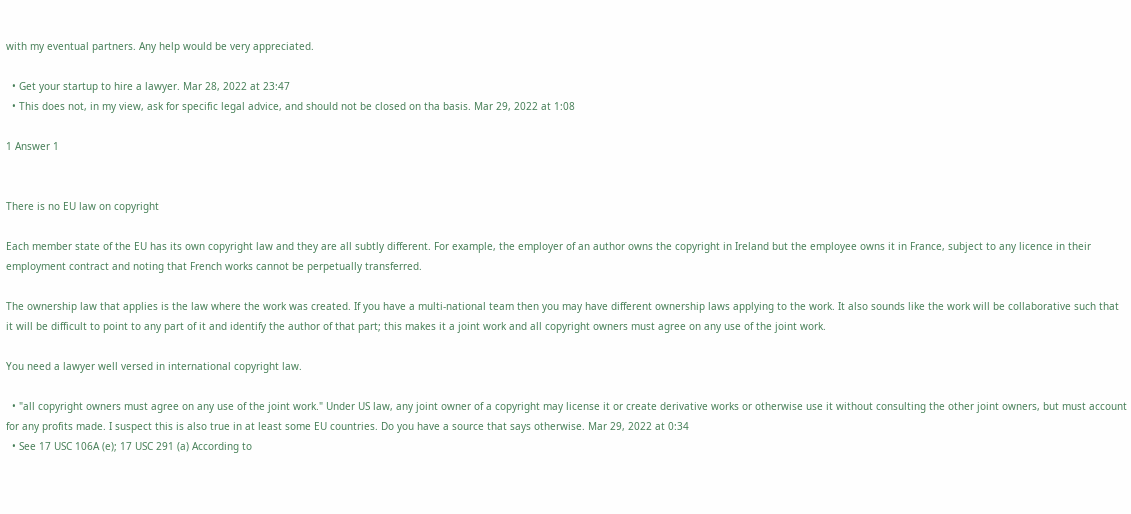with my eventual partners. Any help would be very appreciated.

  • Get your startup to hire a lawyer. Mar 28, 2022 at 23:47
  • This does not, in my view, ask for specific legal advice, and should not be closed on tha basis. Mar 29, 2022 at 1:08

1 Answer 1


There is no EU law on copyright

Each member state of the EU has its own copyright law and they are all subtly different. For example, the employer of an author owns the copyright in Ireland but the employee owns it in France, subject to any licence in their employment contract and noting that French works cannot be perpetually transferred.

The ownership law that applies is the law where the work was created. If you have a multi-national team then you may have different ownership laws applying to the work. It also sounds like the work will be collaborative such that it will be difficult to point to any part of it and identify the author of that part; this makes it a joint work and all copyright owners must agree on any use of the joint work.

You need a lawyer well versed in international copyright law.

  • "all copyright owners must agree on any use of the joint work." Under US law, any joint owner of a copyright may license it or create derivative works or otherwise use it without consulting the other joint owners, but must account for any profits made. I suspect this is also true in at least some EU countries. Do you have a source that says otherwise. Mar 29, 2022 at 0:34
  • See 17 USC 106A (e); 17 USC 291 (a) According to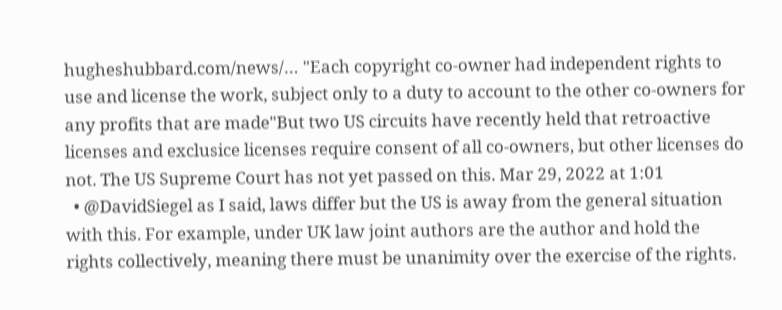hugheshubbard.com/news/… "Each copyright co-owner had independent rights to use and license the work, subject only to a duty to account to the other co-owners for any profits that are made"But two US circuits have recently held that retroactive licenses and exclusice licenses require consent of all co-owners, but other licenses do not. The US Supreme Court has not yet passed on this. Mar 29, 2022 at 1:01
  • @DavidSiegel as I said, laws differ but the US is away from the general situation with this. For example, under UK law joint authors are the author and hold the rights collectively, meaning there must be unanimity over the exercise of the rights.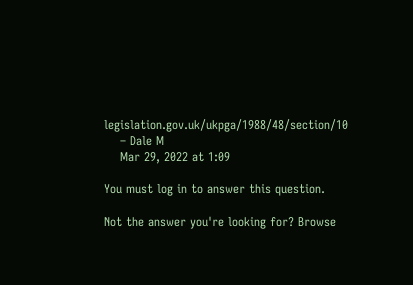legislation.gov.uk/ukpga/1988/48/section/10
    – Dale M
    Mar 29, 2022 at 1:09

You must log in to answer this question.

Not the answer you're looking for? Browse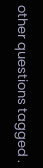other questions tagged .